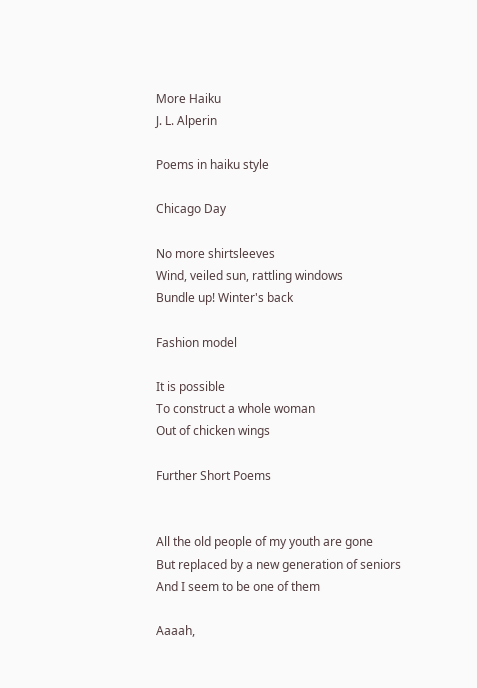More Haiku
J. L. Alperin

Poems in haiku style

Chicago Day

No more shirtsleeves
Wind, veiled sun, rattling windows
Bundle up! Winter's back

Fashion model

It is possible
To construct a whole woman
Out of chicken wings

Further Short Poems


All the old people of my youth are gone
But replaced by a new generation of seniors
And I seem to be one of them

Aaaah,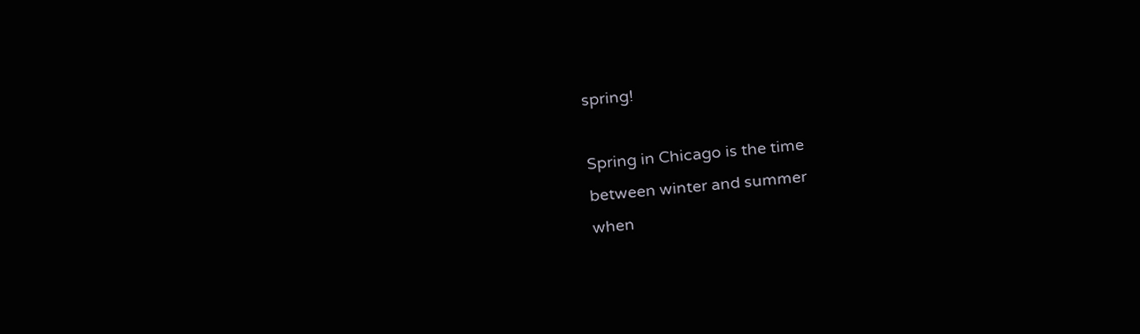spring!

Spring in Chicago is the time
between winter and summer
when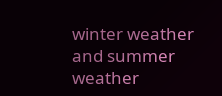winter weather
and summer weather